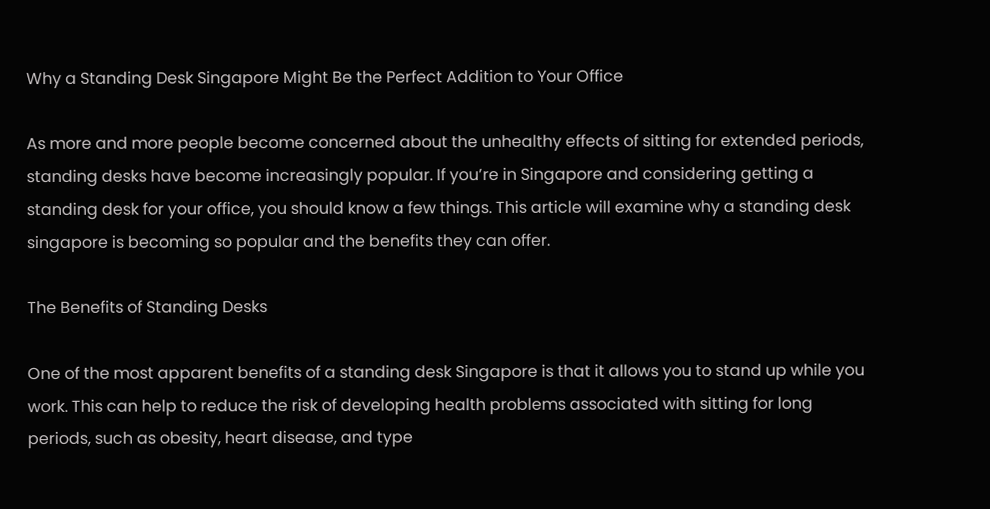Why a Standing Desk Singapore Might Be the Perfect Addition to Your Office

As more and more people become concerned about the unhealthy effects of sitting for extended periods, standing desks have become increasingly popular. If you’re in Singapore and considering getting a standing desk for your office, you should know a few things. This article will examine why a standing desk singapore is becoming so popular and the benefits they can offer.

The Benefits of Standing Desks

One of the most apparent benefits of a standing desk Singapore is that it allows you to stand up while you work. This can help to reduce the risk of developing health problems associated with sitting for long periods, such as obesity, heart disease, and type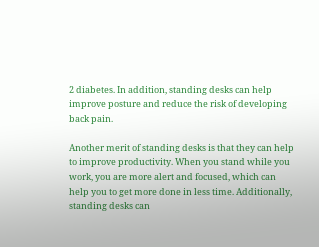2 diabetes. In addition, standing desks can help improve posture and reduce the risk of developing back pain.

Another merit of standing desks is that they can help to improve productivity. When you stand while you work, you are more alert and focused, which can help you to get more done in less time. Additionally, standing desks can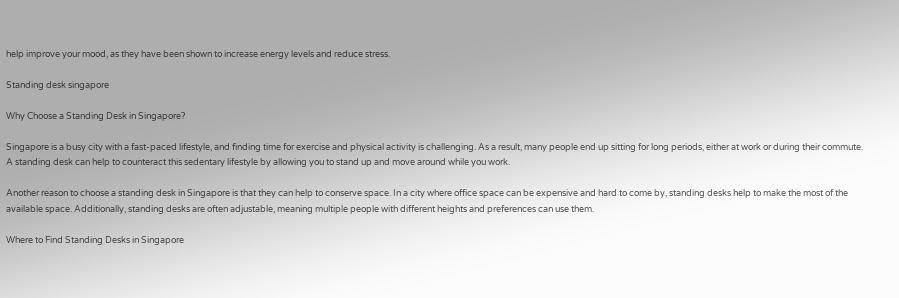help improve your mood, as they have been shown to increase energy levels and reduce stress.

Standing desk singapore

Why Choose a Standing Desk in Singapore?

Singapore is a busy city with a fast-paced lifestyle, and finding time for exercise and physical activity is challenging. As a result, many people end up sitting for long periods, either at work or during their commute. A standing desk can help to counteract this sedentary lifestyle by allowing you to stand up and move around while you work.

Another reason to choose a standing desk in Singapore is that they can help to conserve space. In a city where office space can be expensive and hard to come by, standing desks help to make the most of the available space. Additionally, standing desks are often adjustable, meaning multiple people with different heights and preferences can use them.

Where to Find Standing Desks in Singapore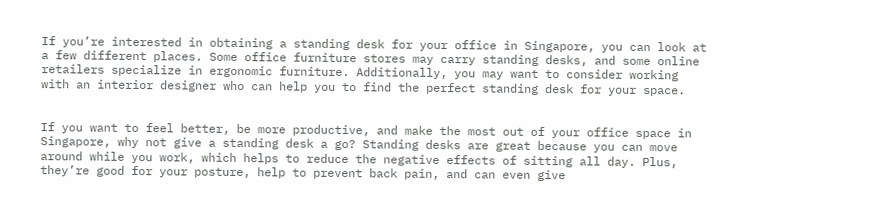If you’re interested in obtaining a standing desk for your office in Singapore, you can look at a few different places. Some office furniture stores may carry standing desks, and some online retailers specialize in ergonomic furniture. Additionally, you may want to consider working with an interior designer who can help you to find the perfect standing desk for your space.


If you want to feel better, be more productive, and make the most out of your office space in Singapore, why not give a standing desk a go? Standing desks are great because you can move around while you work, which helps to reduce the negative effects of sitting all day. Plus, they’re good for your posture, help to prevent back pain, and can even give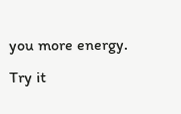you more energy. Try it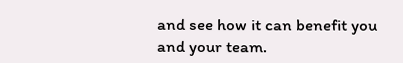and see how it can benefit you and your team.